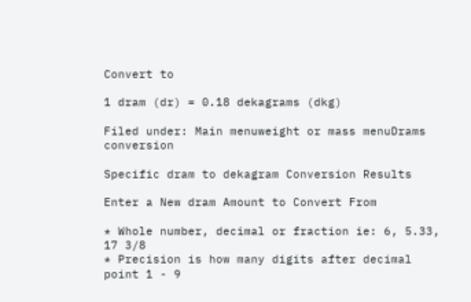Convert to

1 dram (dr) = 0.18 dekagrams (dkg)

Filed under: Main menuweight or mass menuDrams conversion

Specific dram to dekagram Conversion Results

Enter a New dram Amount to Convert From

* Whole number, decimal or fraction ie: 6, 5.33, 17 3/8
* Precision is how many digits after decimal point 1 - 9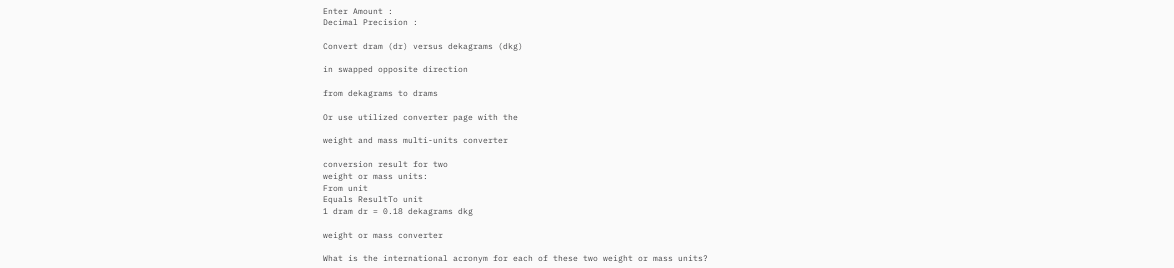Enter Amount :
Decimal Precision :

Convert dram (dr) versus dekagrams (dkg)

in swapped opposite direction

from dekagrams to drams

Or use utilized converter page with the

weight and mass multi-units converter

conversion result for two
weight or mass units:
From unit
Equals ResultTo unit
1 dram dr = 0.18 dekagrams dkg

weight or mass converter

What is the international acronym for each of these two weight or mass units?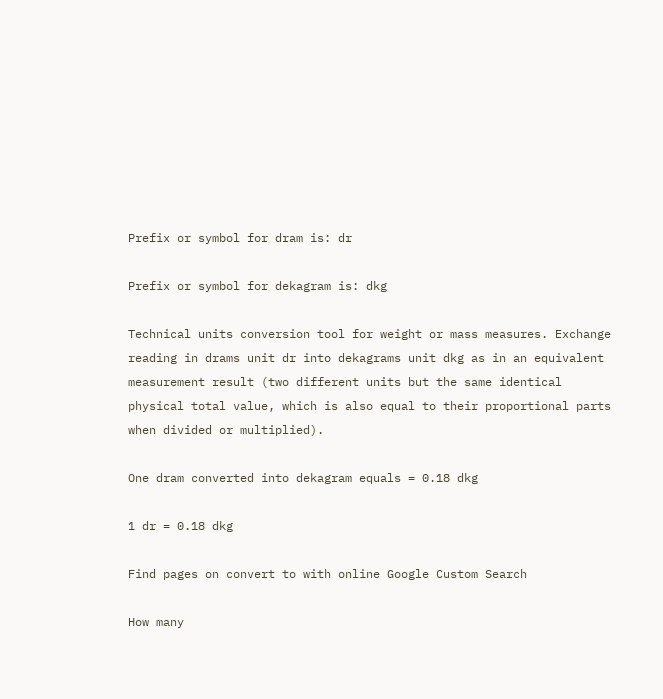Prefix or symbol for dram is: dr

Prefix or symbol for dekagram is: dkg

Technical units conversion tool for weight or mass measures. Exchange reading in drams unit dr into dekagrams unit dkg as in an equivalent measurement result (two different units but the same identical physical total value, which is also equal to their proportional parts when divided or multiplied).

One dram converted into dekagram equals = 0.18 dkg

1 dr = 0.18 dkg

Find pages on convert to with online Google Custom Search

How many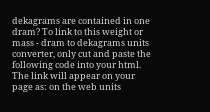dekagrams are contained in one dram? To link to this weight or mass - dram to dekagrams units converter, only cut and paste the following code into your html.
The link will appear on your page as: on the web units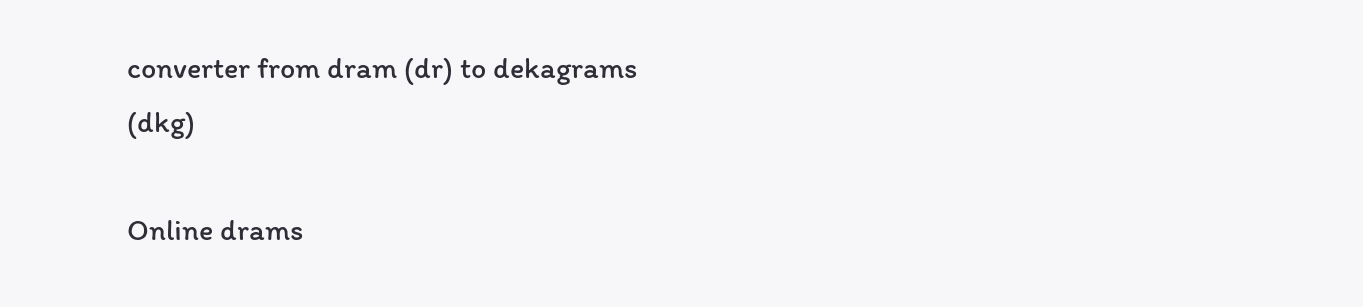converter from dram (dr) to dekagrams (dkg)

Online drams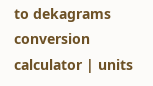to dekagrams conversion calculator | units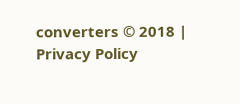converters © 2018 | Privacy Policy